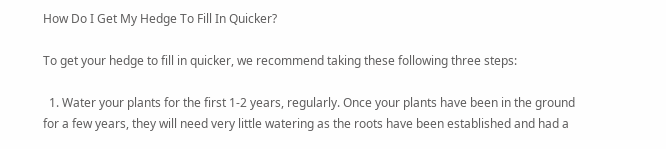How Do I Get My Hedge To Fill In Quicker?

To get your hedge to fill in quicker, we recommend taking these following three steps:

  1. Water your plants for the first 1-2 years, regularly. Once your plants have been in the ground for a few years, they will need very little watering as the roots have been established and had a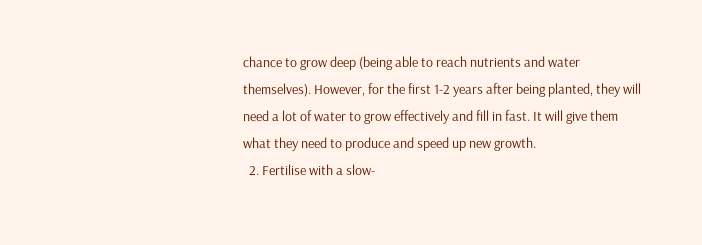chance to grow deep (being able to reach nutrients and water themselves). However, for the first 1-2 years after being planted, they will need a lot of water to grow effectively and fill in fast. It will give them what they need to produce and speed up new growth.
  2. Fertilise with a slow-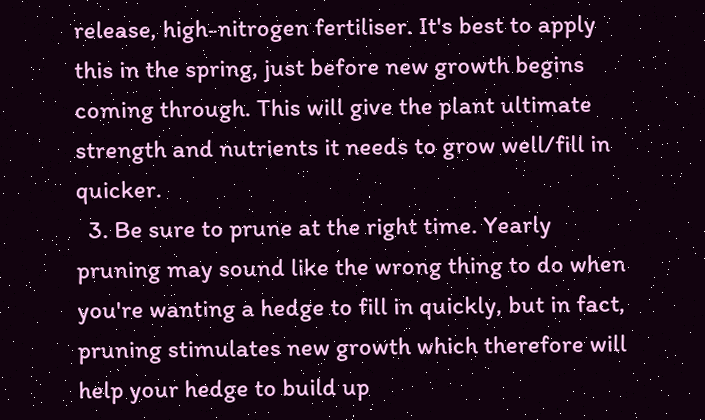release, high-nitrogen fertiliser. It's best to apply this in the spring, just before new growth begins coming through. This will give the plant ultimate strength and nutrients it needs to grow well/fill in quicker.
  3. Be sure to prune at the right time. Yearly pruning may sound like the wrong thing to do when you're wanting a hedge to fill in quickly, but in fact, pruning stimulates new growth which therefore will help your hedge to build up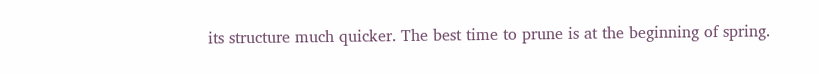its structure much quicker. The best time to prune is at the beginning of spring.